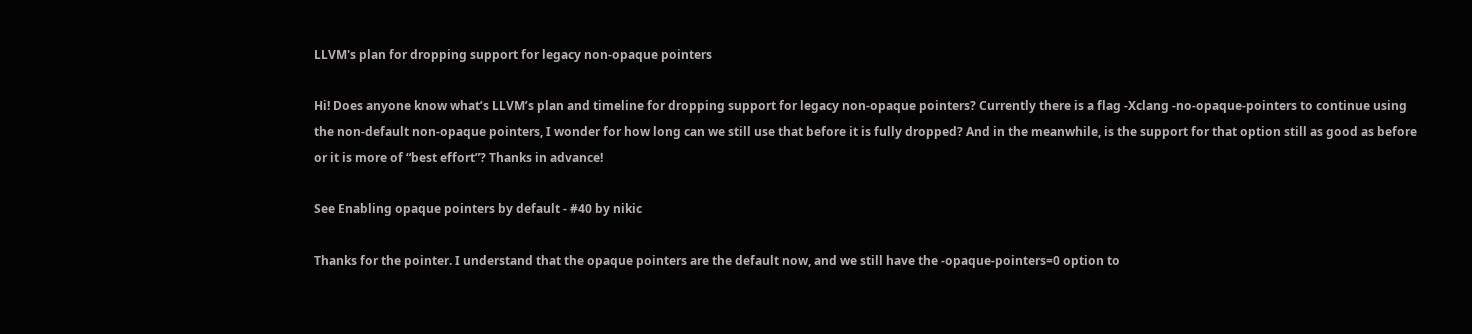LLVM's plan for dropping support for legacy non-opaque pointers

Hi! Does anyone know what’s LLVM’s plan and timeline for dropping support for legacy non-opaque pointers? Currently there is a flag -Xclang -no-opaque-pointers to continue using the non-default non-opaque pointers, I wonder for how long can we still use that before it is fully dropped? And in the meanwhile, is the support for that option still as good as before or it is more of “best effort”? Thanks in advance!

See Enabling opaque pointers by default - #40 by nikic

Thanks for the pointer. I understand that the opaque pointers are the default now, and we still have the -opaque-pointers=0 option to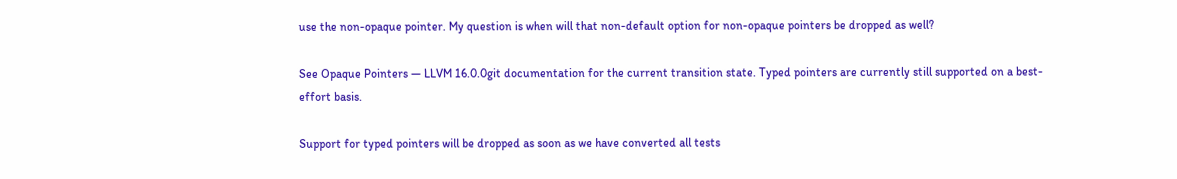use the non-opaque pointer. My question is when will that non-default option for non-opaque pointers be dropped as well?

See Opaque Pointers — LLVM 16.0.0git documentation for the current transition state. Typed pointers are currently still supported on a best-effort basis.

Support for typed pointers will be dropped as soon as we have converted all tests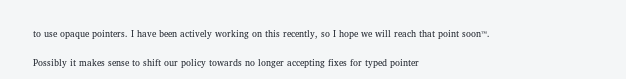to use opaque pointers. I have been actively working on this recently, so I hope we will reach that point soon™.

Possibly it makes sense to shift our policy towards no longer accepting fixes for typed pointer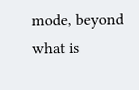mode, beyond what is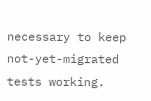necessary to keep not-yet-migrated tests working.